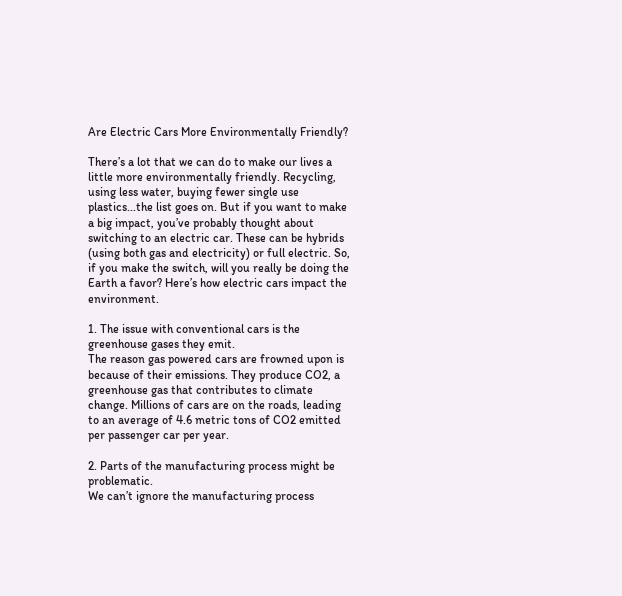Are Electric Cars More Environmentally Friendly?

There’s a lot that we can do to make our lives a little more environmentally friendly. Recycling, using less water, buying fewer single use plastics...the list goes on. But if you want to make a big impact, you’ve probably thought about switching to an electric car. These can be hybrids (using both gas and electricity) or full electric. So, if you make the switch, will you really be doing the Earth a favor? Here’s how electric cars impact the environment.

1. The issue with conventional cars is the greenhouse gases they emit.
The reason gas powered cars are frowned upon is because of their emissions. They produce CO2, a greenhouse gas that contributes to climate change. Millions of cars are on the roads, leading to an average of 4.6 metric tons of CO2 emitted per passenger car per year.

2. Parts of the manufacturing process might be problematic.
We can’t ignore the manufacturing process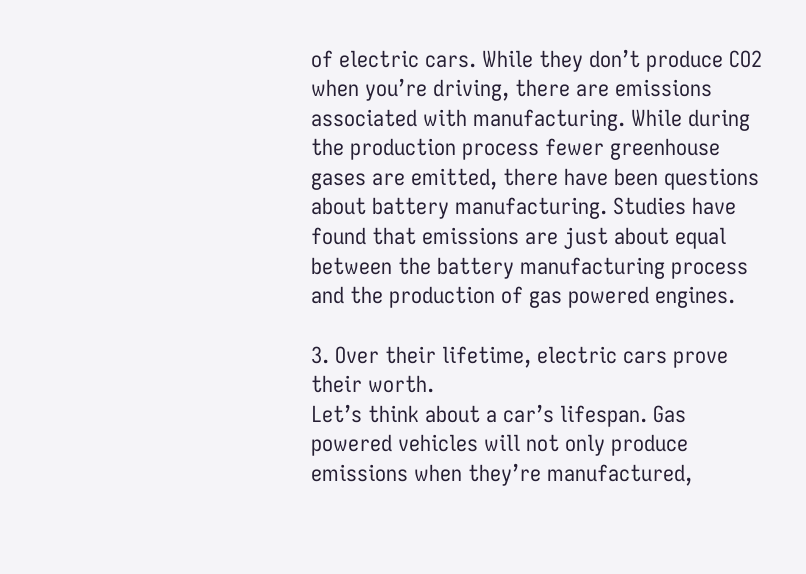of electric cars. While they don’t produce CO2 when you’re driving, there are emissions associated with manufacturing. While during the production process fewer greenhouse gases are emitted, there have been questions about battery manufacturing. Studies have found that emissions are just about equal between the battery manufacturing process and the production of gas powered engines.

3. Over their lifetime, electric cars prove their worth.
Let’s think about a car’s lifespan. Gas powered vehicles will not only produce emissions when they’re manufactured,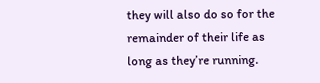they will also do so for the remainder of their life as long as they’re running.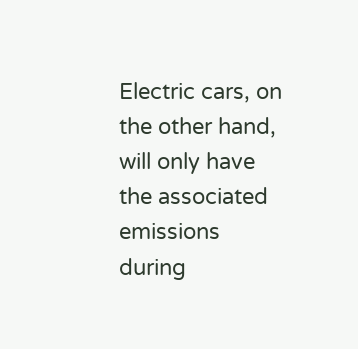Electric cars, on the other hand, will only have the associated emissions during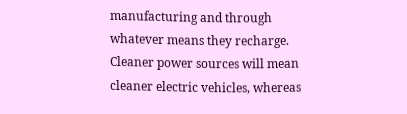manufacturing and through whatever means they recharge. Cleaner power sources will mean cleaner electric vehicles, whereas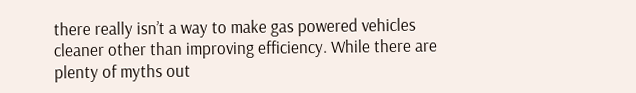there really isn’t a way to make gas powered vehicles cleaner other than improving efficiency. While there are plenty of myths out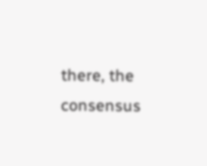there, the consensus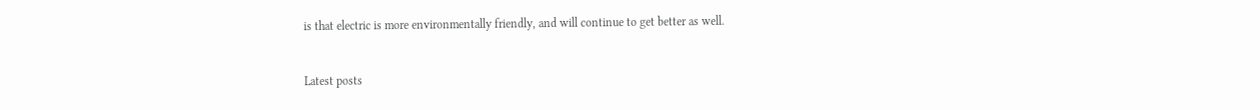is that electric is more environmentally friendly, and will continue to get better as well.


Latest posts